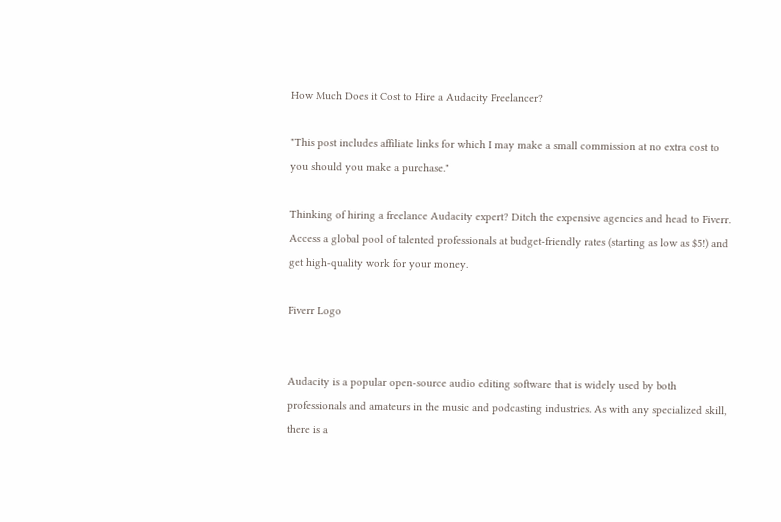How Much Does it Cost to Hire a Audacity Freelancer?

"This post includes affiliate links for which I may make a small commission at no extra cost to you should you make a purchase."

Thinking of hiring a freelance Audacity expert? Ditch the expensive agencies and head to Fiverr. Access a global pool of talented professionals at budget-friendly rates (starting as low as $5!) and get high-quality work for your money.

Fiverr Logo


Audacity is a popular open-source audio editing software that is widely used by both professionals and amateurs in the music and podcasting industries. As with any specialized skill, there is a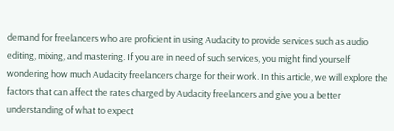demand for freelancers who are proficient in using Audacity to provide services such as audio editing, mixing, and mastering. If you are in need of such services, you might find yourself wondering how much Audacity freelancers charge for their work. In this article, we will explore the factors that can affect the rates charged by Audacity freelancers and give you a better understanding of what to expect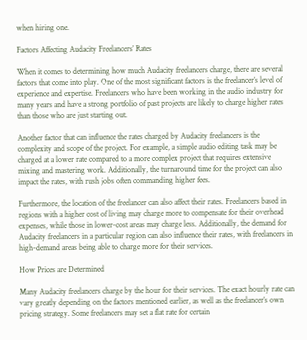when hiring one.

Factors Affecting Audacity Freelancers’ Rates

When it comes to determining how much Audacity freelancers charge, there are several factors that come into play. One of the most significant factors is the freelancer’s level of experience and expertise. Freelancers who have been working in the audio industry for many years and have a strong portfolio of past projects are likely to charge higher rates than those who are just starting out.

Another factor that can influence the rates charged by Audacity freelancers is the complexity and scope of the project. For example, a simple audio editing task may be charged at a lower rate compared to a more complex project that requires extensive mixing and mastering work. Additionally, the turnaround time for the project can also impact the rates, with rush jobs often commanding higher fees.

Furthermore, the location of the freelancer can also affect their rates. Freelancers based in regions with a higher cost of living may charge more to compensate for their overhead expenses, while those in lower-cost areas may charge less. Additionally, the demand for Audacity freelancers in a particular region can also influence their rates, with freelancers in high-demand areas being able to charge more for their services.

How Prices are Determined

Many Audacity freelancers charge by the hour for their services. The exact hourly rate can vary greatly depending on the factors mentioned earlier, as well as the freelancer’s own pricing strategy. Some freelancers may set a flat rate for certain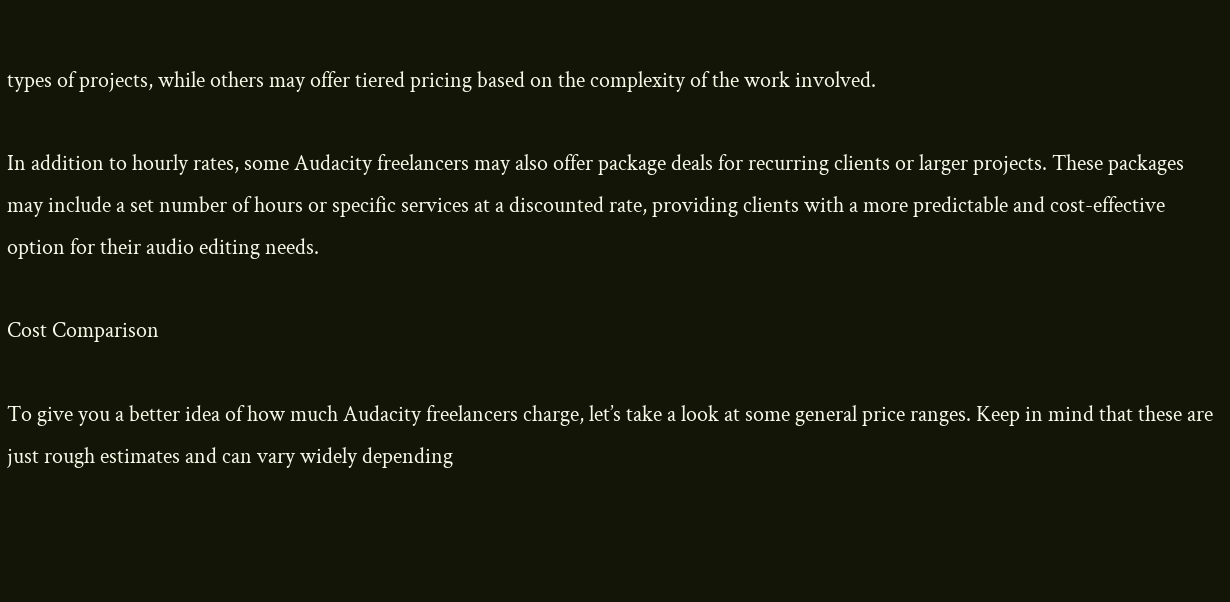types of projects, while others may offer tiered pricing based on the complexity of the work involved.

In addition to hourly rates, some Audacity freelancers may also offer package deals for recurring clients or larger projects. These packages may include a set number of hours or specific services at a discounted rate, providing clients with a more predictable and cost-effective option for their audio editing needs.

Cost Comparison

To give you a better idea of how much Audacity freelancers charge, let’s take a look at some general price ranges. Keep in mind that these are just rough estimates and can vary widely depending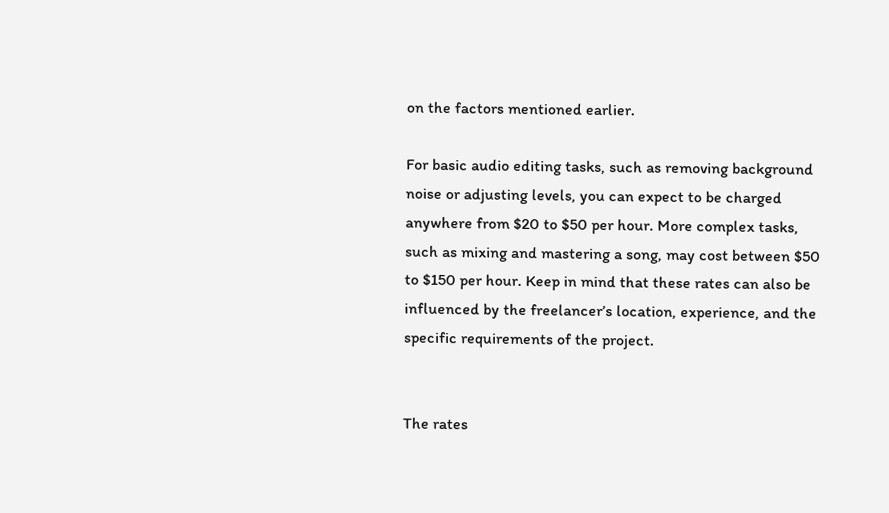on the factors mentioned earlier.

For basic audio editing tasks, such as removing background noise or adjusting levels, you can expect to be charged anywhere from $20 to $50 per hour. More complex tasks, such as mixing and mastering a song, may cost between $50 to $150 per hour. Keep in mind that these rates can also be influenced by the freelancer’s location, experience, and the specific requirements of the project.


The rates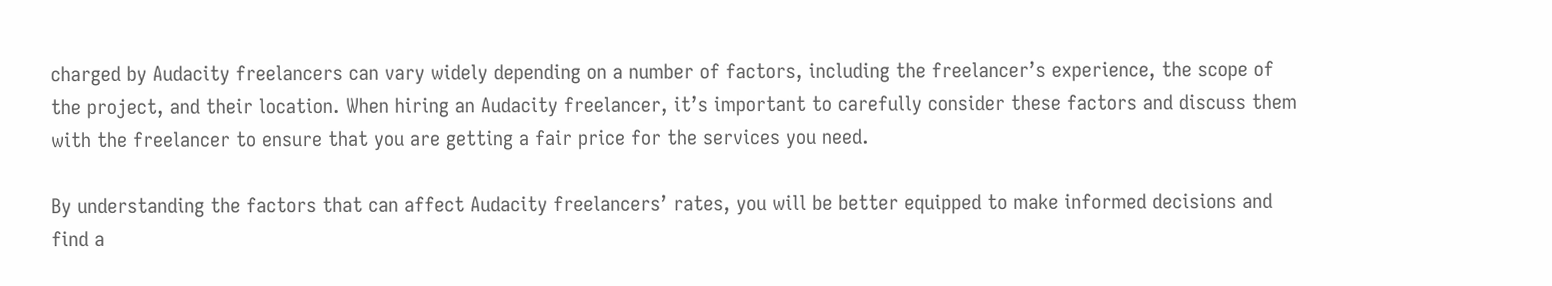charged by Audacity freelancers can vary widely depending on a number of factors, including the freelancer’s experience, the scope of the project, and their location. When hiring an Audacity freelancer, it’s important to carefully consider these factors and discuss them with the freelancer to ensure that you are getting a fair price for the services you need.

By understanding the factors that can affect Audacity freelancers’ rates, you will be better equipped to make informed decisions and find a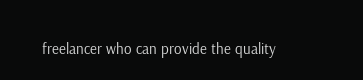freelancer who can provide the quality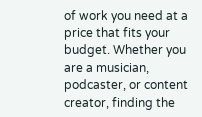of work you need at a price that fits your budget. Whether you are a musician, podcaster, or content creator, finding the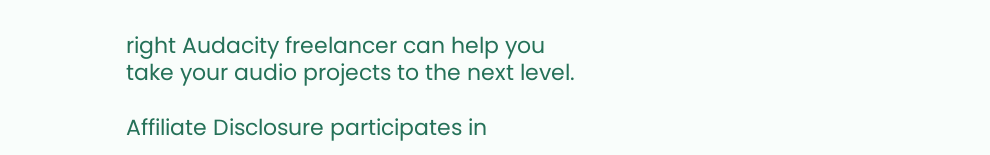right Audacity freelancer can help you take your audio projects to the next level.

Affiliate Disclosure participates in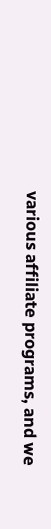various affiliate programs, and we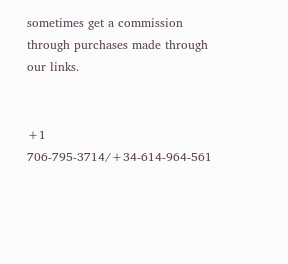sometimes get a commission through purchases made through our links.


+1 706-795-3714/+34-614-964-561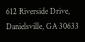612 Riverside Drive, Danielsville, GA 30633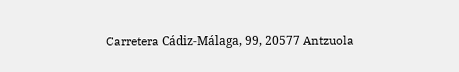Carretera Cádiz-Málaga, 99, 20577 Antzuola